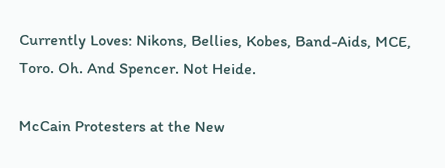Currently Loves: Nikons, Bellies, Kobes, Band-Aids, MCE, Toro. Oh. And Spencer. Not Heide.

McCain Protesters at the New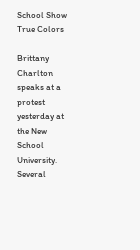School Show True Colors

Brittany Charlton speaks at a protest yesterday at the New School University. Several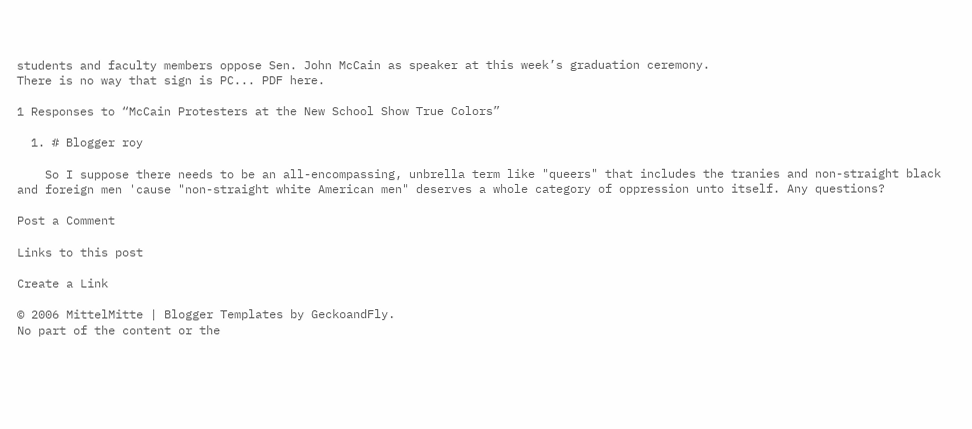students and faculty members oppose Sen. John McCain as speaker at this week’s graduation ceremony.
There is no way that sign is PC... PDF here.

1 Responses to “McCain Protesters at the New School Show True Colors”

  1. # Blogger roy

    So I suppose there needs to be an all-encompassing, unbrella term like "queers" that includes the tranies and non-straight black and foreign men 'cause "non-straight white American men" deserves a whole category of oppression unto itself. Any questions?

Post a Comment

Links to this post

Create a Link

© 2006 MittelMitte | Blogger Templates by GeckoandFly.
No part of the content or the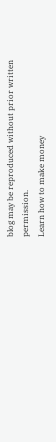blog may be reproduced without prior written permission.
Learn how to make money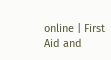online | First Aid and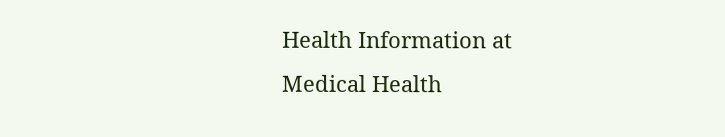Health Information at Medical Health